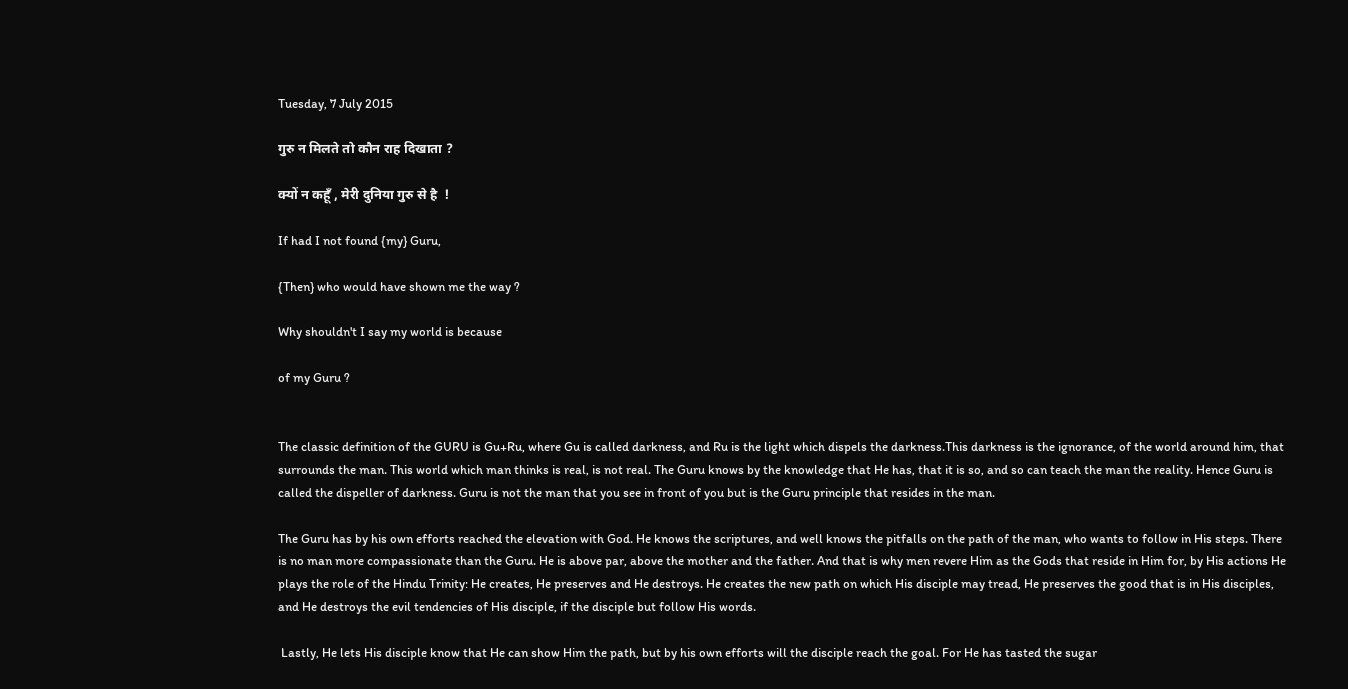Tuesday, 7 July 2015

गुरु न मिलते तो कौन राह दिखाता ?

क्यों न कहूँ , मेरी दुनिया गुरु से है  !

If had I not found {my} Guru,

{Then} who would have shown me the way ?

Why shouldn't I say my world is because

of my Guru ?


The classic definition of the GURU is Gu+Ru, where Gu is called darkness, and Ru is the light which dispels the darkness.This darkness is the ignorance, of the world around him, that surrounds the man. This world which man thinks is real, is not real. The Guru knows by the knowledge that He has, that it is so, and so can teach the man the reality. Hence Guru is called the dispeller of darkness. Guru is not the man that you see in front of you but is the Guru principle that resides in the man.

The Guru has by his own efforts reached the elevation with God. He knows the scriptures, and well knows the pitfalls on the path of the man, who wants to follow in His steps. There is no man more compassionate than the Guru. He is above par, above the mother and the father. And that is why men revere Him as the Gods that reside in Him for, by His actions He plays the role of the Hindu Trinity: He creates, He preserves and He destroys. He creates the new path on which His disciple may tread, He preserves the good that is in His disciples, and He destroys the evil tendencies of His disciple, if the disciple but follow His words.

 Lastly, He lets His disciple know that He can show Him the path, but by his own efforts will the disciple reach the goal. For He has tasted the sugar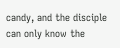candy, and the disciple can only know the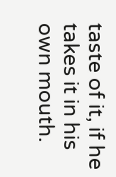taste of it, if he takes it in his own mouth.